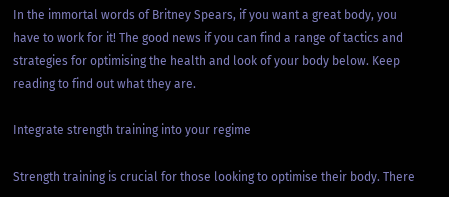In the immortal words of Britney Spears, if you want a great body, you have to work for it! The good news if you can find a range of tactics and strategies for optimising the health and look of your body below. Keep reading to find out what they are.

Integrate strength training into your regime

Strength training is crucial for those looking to optimise their body. There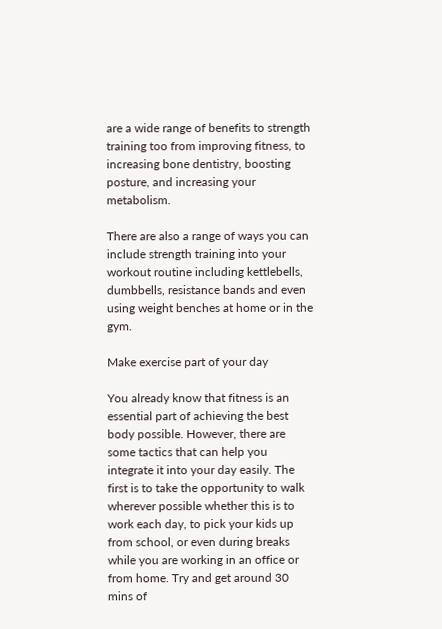are a wide range of benefits to strength training too from improving fitness, to increasing bone dentistry, boosting posture, and increasing your metabolism.

There are also a range of ways you can include strength training into your workout routine including kettlebells, dumbbells, resistance bands and even using weight benches at home or in the gym.

Make exercise part of your day

You already know that fitness is an essential part of achieving the best body possible. However, there are some tactics that can help you integrate it into your day easily. The first is to take the opportunity to walk wherever possible whether this is to work each day, to pick your kids up from school, or even during breaks while you are working in an office or from home. Try and get around 30 mins of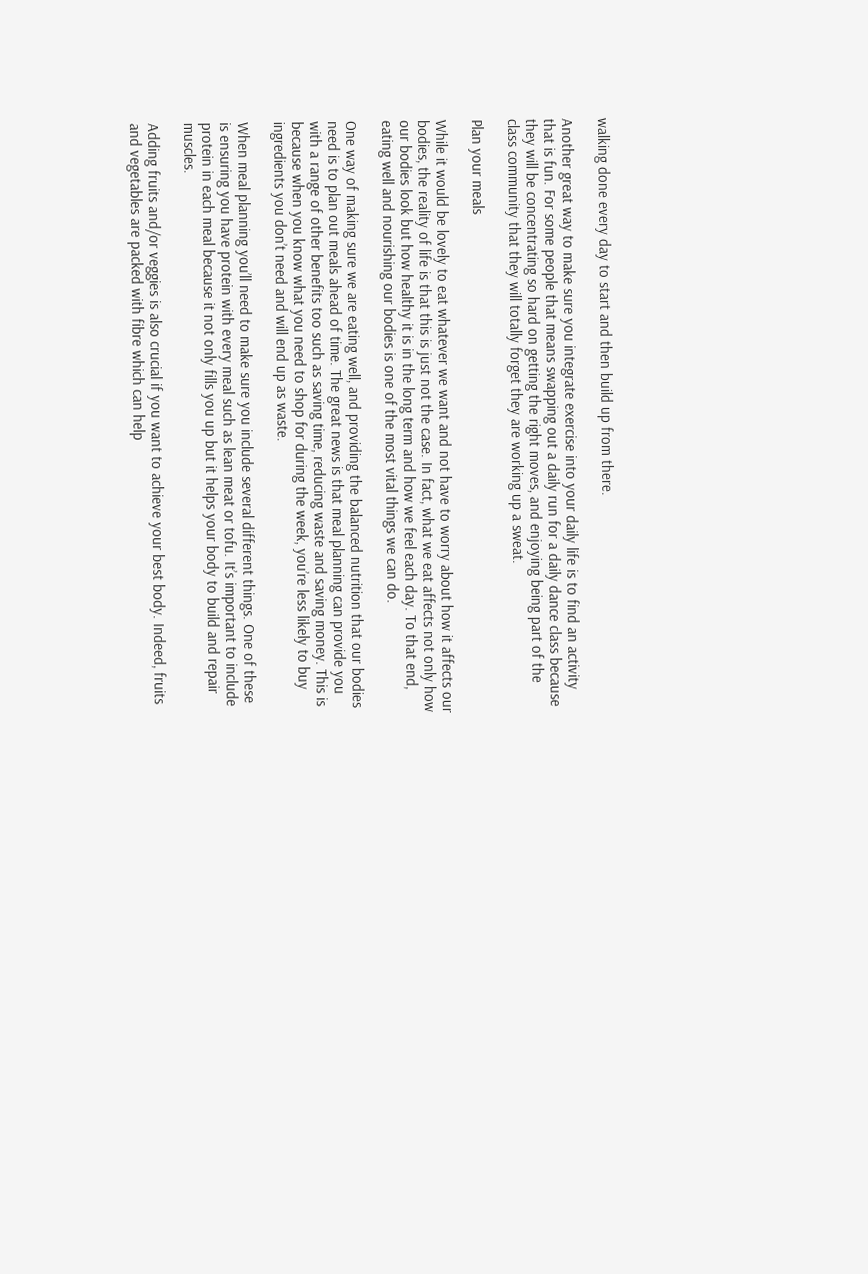walking done every day to start and then build up from there.

Another great way to make sure you integrate exercise into your daily life is to find an activity that is fun. For some people that means swapping out a daily run for a daily dance class because they will be concentrating so hard on getting the right moves, and enjoying being part of the class community that they will totally forget they are working up a sweat.

Plan your meals

While it would be lovely to eat whatever we want and not have to worry about how it affects our bodies, the reality of life is that this is just not the case. In fact, what we eat affects not only how our bodies look but how healthy it is in the long term and how we feel each day. To that end, eating well and nourishing our bodies is one of the most vital things we can do.

One way of making sure we are eating well, and providing the balanced nutrition that our bodies need is to plan out meals ahead of time. The great news is that meal planning can provide you with a range of other benefits too such as saving time, reducing waste and saving money. This is because when you know what you need to shop for during the week, you’re less likely to buy ingredients you don’t need and will end up as waste.

When meal planning you’ll need to make sure you include several different things. One of these is ensuring you have protein with every meal such as lean meat or tofu. It’s important to include protein in each meal because it not only fills you up but it helps your body to build and repair muscles.

Adding fruits and/or veggies is also crucial if you want to achieve your best body. Indeed, fruits and vegetables are packed with fibre which can help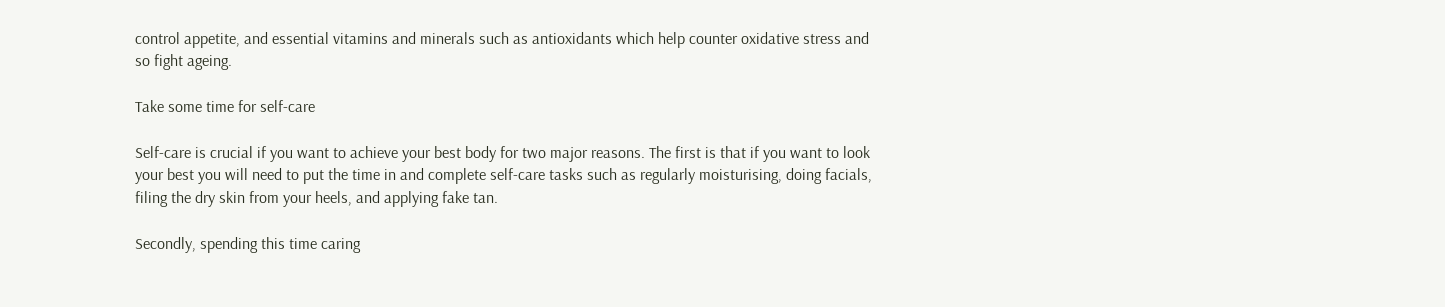control appetite, and essential vitamins and minerals such as antioxidants which help counter oxidative stress and so fight ageing.

Take some time for self-care

Self-care is crucial if you want to achieve your best body for two major reasons. The first is that if you want to look your best you will need to put the time in and complete self-care tasks such as regularly moisturising, doing facials, filing the dry skin from your heels, and applying fake tan.

Secondly, spending this time caring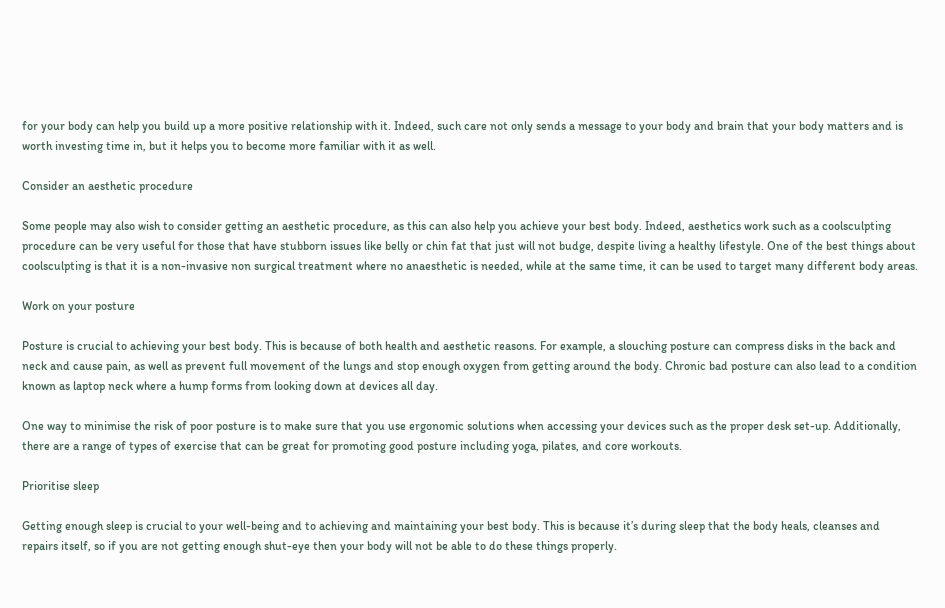for your body can help you build up a more positive relationship with it. Indeed, such care not only sends a message to your body and brain that your body matters and is worth investing time in, but it helps you to become more familiar with it as well.

Consider an aesthetic procedure

Some people may also wish to consider getting an aesthetic procedure, as this can also help you achieve your best body. Indeed, aesthetics work such as a coolsculpting procedure can be very useful for those that have stubborn issues like belly or chin fat that just will not budge, despite living a healthy lifestyle. One of the best things about coolsculpting is that it is a non-invasive non surgical treatment where no anaesthetic is needed, while at the same time, it can be used to target many different body areas.

Work on your posture

Posture is crucial to achieving your best body. This is because of both health and aesthetic reasons. For example, a slouching posture can compress disks in the back and neck and cause pain, as well as prevent full movement of the lungs and stop enough oxygen from getting around the body. Chronic bad posture can also lead to a condition known as laptop neck where a hump forms from looking down at devices all day.

One way to minimise the risk of poor posture is to make sure that you use ergonomic solutions when accessing your devices such as the proper desk set-up. Additionally, there are a range of types of exercise that can be great for promoting good posture including yoga, pilates, and core workouts.

Prioritise sleep

Getting enough sleep is crucial to your well-being and to achieving and maintaining your best body. This is because it’s during sleep that the body heals, cleanses and repairs itself, so if you are not getting enough shut-eye then your body will not be able to do these things properly.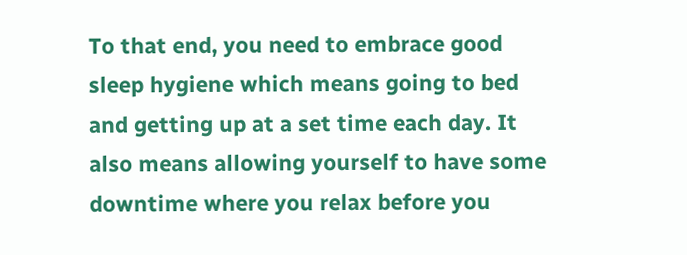To that end, you need to embrace good sleep hygiene which means going to bed and getting up at a set time each day. It also means allowing yourself to have some downtime where you relax before you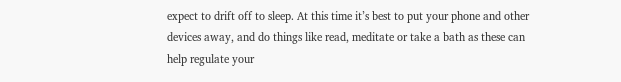expect to drift off to sleep. At this time it’s best to put your phone and other devices away, and do things like read, meditate or take a bath as these can help regulate your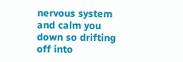nervous system and calm you down so drifting off into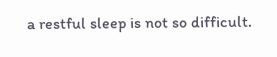a restful sleep is not so difficult.